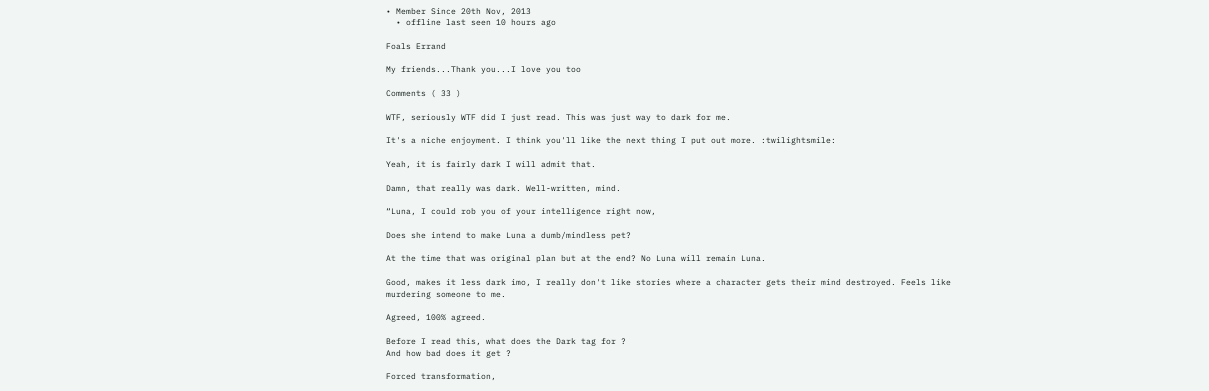• Member Since 20th Nov, 2013
  • offline last seen 10 hours ago

Foals Errand

My friends...Thank you...I love you too

Comments ( 33 )

WTF, seriously WTF did I just read. This was just way to dark for me.

It's a niche enjoyment. I think you'll like the next thing I put out more. :twilightsmile:

Yeah, it is fairly dark I will admit that.

Damn, that really was dark. Well-written, mind.

“Luna, I could rob you of your intelligence right now,

Does she intend to make Luna a dumb/mindless pet?

At the time that was original plan but at the end? No Luna will remain Luna.

Good, makes it less dark imo, I really don't like stories where a character gets their mind destroyed. Feels like murdering someone to me.

Agreed, 100% agreed.

Before I read this, what does the Dark tag for ?
And how bad does it get ?

Forced transformation,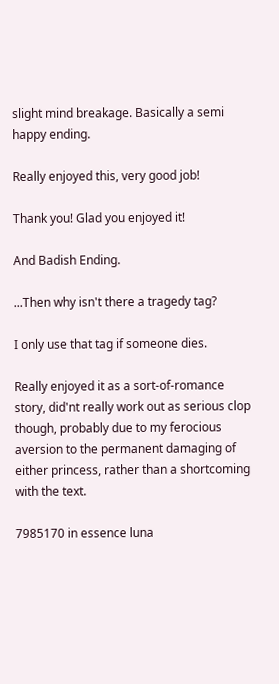slight mind breakage. Basically a semi happy ending.

Really enjoyed this, very good job!

Thank you! Glad you enjoyed it!

And Badish Ending.

...Then why isn't there a tragedy tag?

I only use that tag if someone dies.

Really enjoyed it as a sort-of-romance story, did'nt really work out as serious clop though, probably due to my ferocious aversion to the permanent damaging of either princess, rather than a shortcoming with the text.

7985170 in essence luna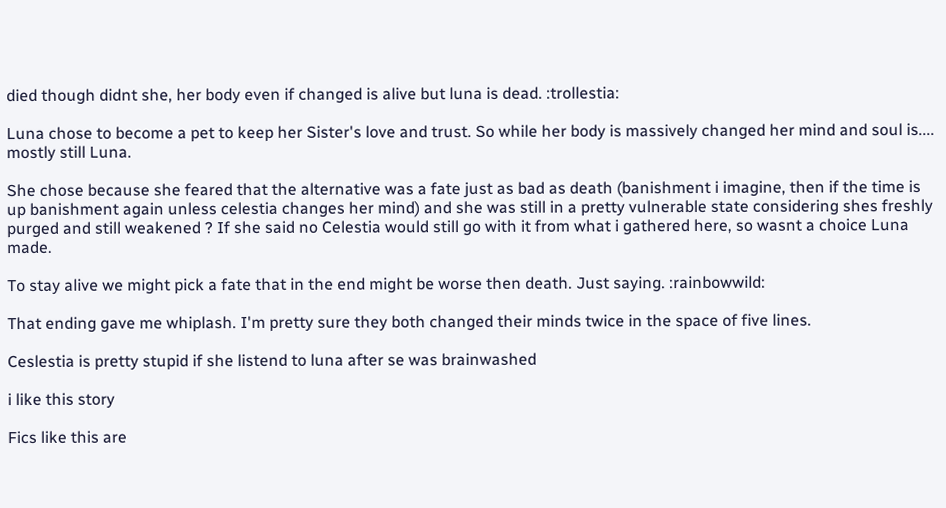died though didnt she, her body even if changed is alive but luna is dead. :trollestia:

Luna chose to become a pet to keep her Sister's love and trust. So while her body is massively changed her mind and soul is.... mostly still Luna.

She chose because she feared that the alternative was a fate just as bad as death (banishment i imagine, then if the time is up banishment again unless celestia changes her mind) and she was still in a pretty vulnerable state considering shes freshly purged and still weakened ? If she said no Celestia would still go with it from what i gathered here, so wasnt a choice Luna made.

To stay alive we might pick a fate that in the end might be worse then death. Just saying. :rainbowwild:

That ending gave me whiplash. I'm pretty sure they both changed their minds twice in the space of five lines.

Ceslestia is pretty stupid if she listend to luna after se was brainwashed

i like this story

Fics like this are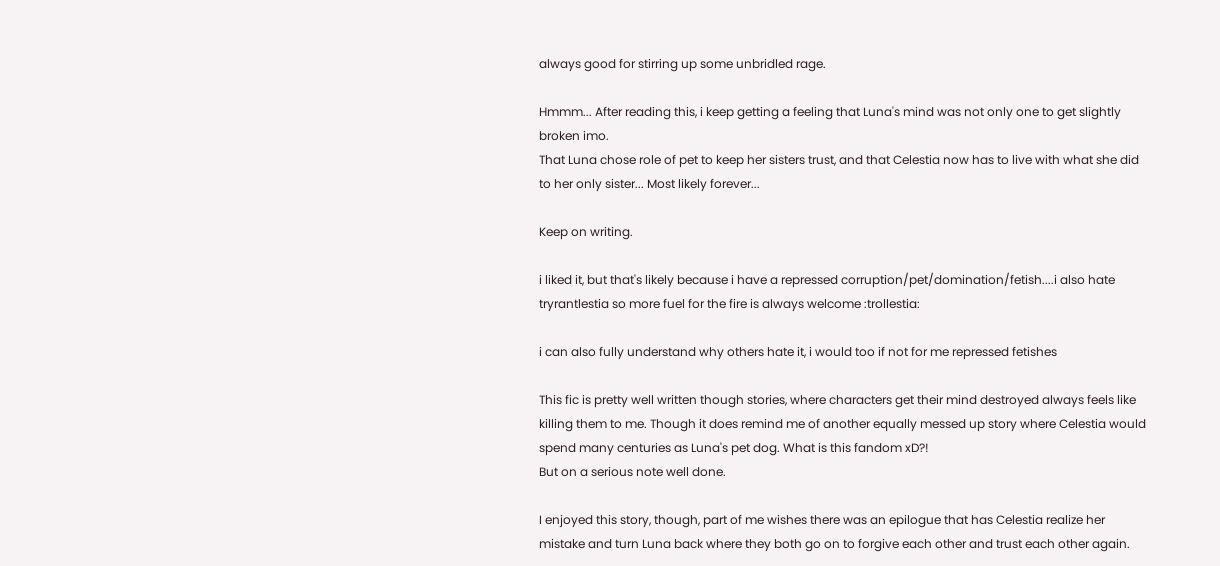always good for stirring up some unbridled rage.

Hmmm... After reading this, i keep getting a feeling that Luna's mind was not only one to get slightly broken imo.
That Luna chose role of pet to keep her sisters trust, and that Celestia now has to live with what she did to her only sister... Most likely forever...

Keep on writing.

i liked it, but that's likely because i have a repressed corruption/pet/domination/fetish....i also hate tryrantlestia so more fuel for the fire is always welcome :trollestia:

i can also fully understand why others hate it, i would too if not for me repressed fetishes

This fic is pretty well written though stories, where characters get their mind destroyed always feels like killing them to me. Though it does remind me of another equally messed up story where Celestia would spend many centuries as Luna's pet dog. What is this fandom xD?!
But on a serious note well done.

I enjoyed this story, though, part of me wishes there was an epilogue that has Celestia realize her mistake and turn Luna back where they both go on to forgive each other and trust each other again.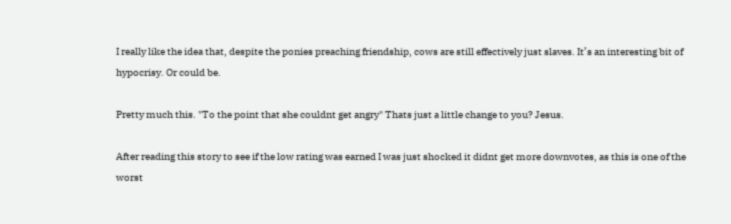I really like the idea that, despite the ponies preaching friendship, cows are still effectively just slaves. It’s an interesting bit of hypocrisy. Or could be.

Pretty much this. "To the point that she couldnt get angry" Thats just a little change to you? Jesus.

After reading this story to see if the low rating was earned I was just shocked it didnt get more downvotes, as this is one of the worst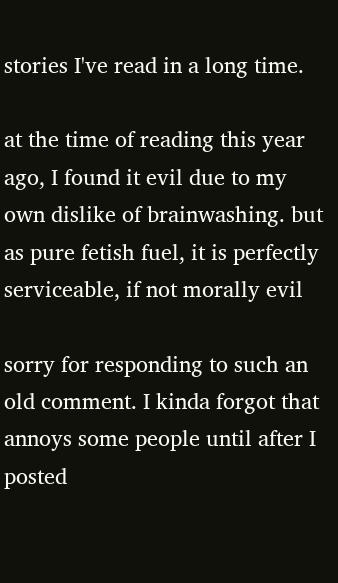stories I've read in a long time.

at the time of reading this year ago, I found it evil due to my own dislike of brainwashing. but as pure fetish fuel, it is perfectly serviceable, if not morally evil

sorry for responding to such an old comment. I kinda forgot that annoys some people until after I posted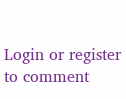Login or register to comment